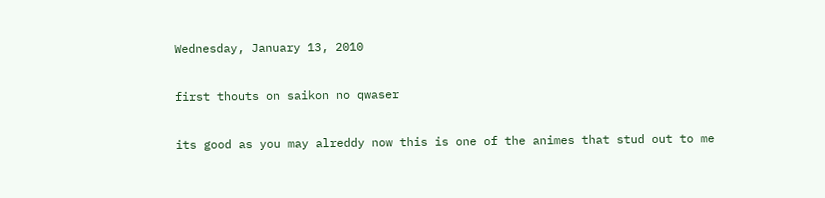Wednesday, January 13, 2010

first thouts on saikon no qwaser

its good as you may alreddy now this is one of the animes that stud out to me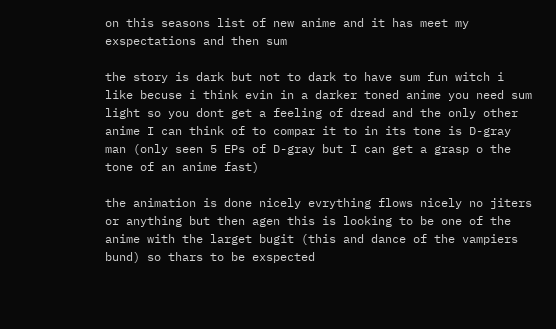on this seasons list of new anime and it has meet my exspectations and then sum

the story is dark but not to dark to have sum fun witch i like becuse i think evin in a darker toned anime you need sum light so you dont get a feeling of dread and the only other anime I can think of to compar it to in its tone is D-gray man (only seen 5 EPs of D-gray but I can get a grasp o the tone of an anime fast)

the animation is done nicely evrything flows nicely no jiters or anything but then agen this is looking to be one of the anime with the larget bugit (this and dance of the vampiers bund) so thars to be exspected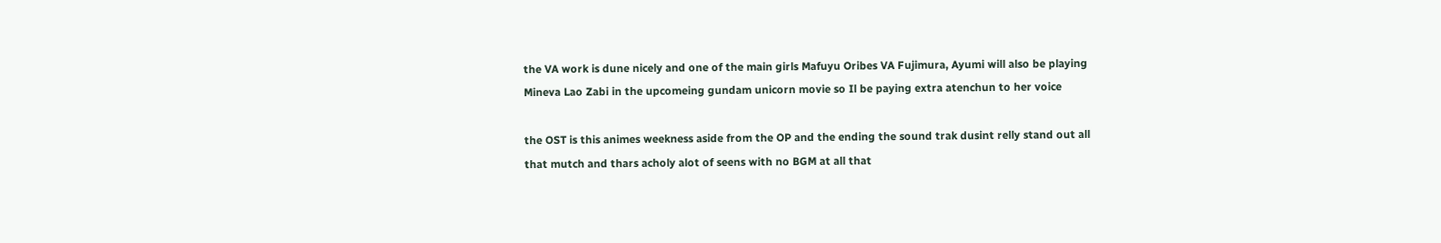the VA work is dune nicely and one of the main girls Mafuyu Oribes VA Fujimura, Ayumi will also be playing Mineva Lao Zabi in the upcomeing gundam unicorn movie so Il be paying extra atenchun to her voice

the OST is this animes weekness aside from the OP and the ending the sound trak dusint relly stand out all that mutch and thars acholy alot of seens with no BGM at all that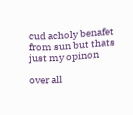cud acholy benafet from sun but thats just my opinon

over all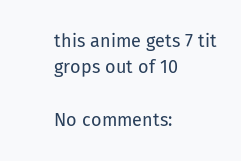this anime gets 7 tit grops out of 10

No comments: